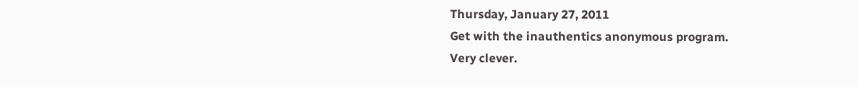Thursday, January 27, 2011
Get with the inauthentics anonymous program.
Very clever.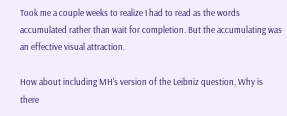Took me a couple weeks to realize I had to read as the words accumulated rather than wait for completion. But the accumulating was an effective visual attraction.

How about including MH's version of the Leibniz question, Why is there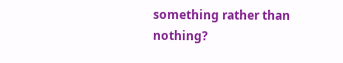something rather than nothing?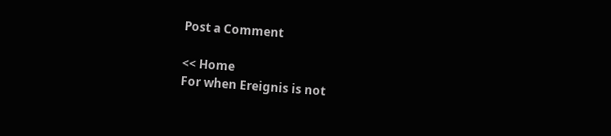Post a Comment

<< Home
For when Ereignis is not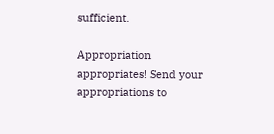sufficient.

Appropriation appropriates! Send your appropriations to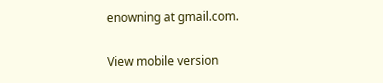enowning at gmail.com.

View mobile version